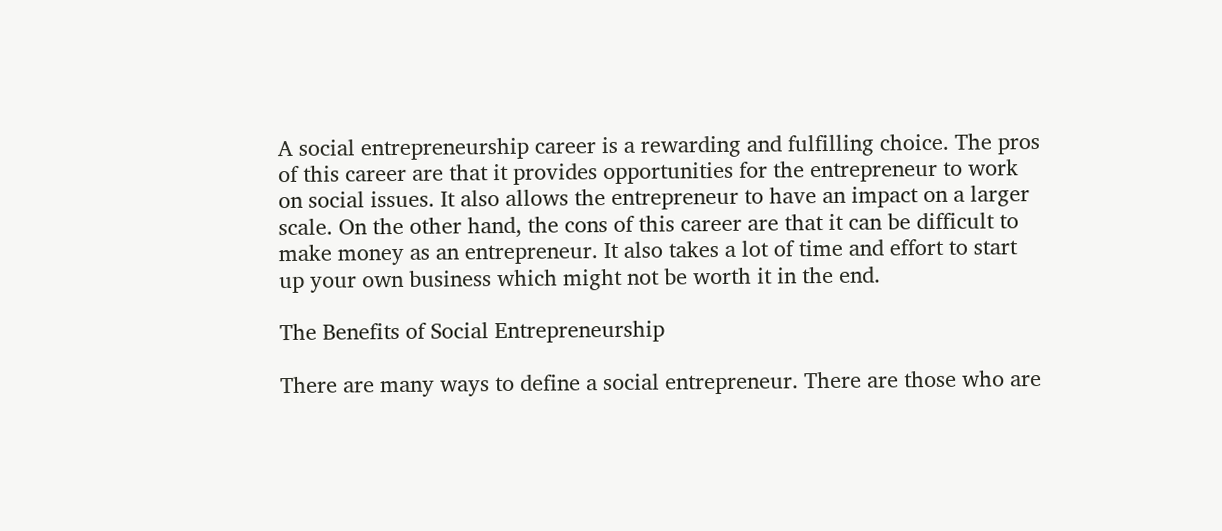A social entrepreneurship career is a rewarding and fulfilling choice. The pros of this career are that it provides opportunities for the entrepreneur to work on social issues. It also allows the entrepreneur to have an impact on a larger scale. On the other hand, the cons of this career are that it can be difficult to make money as an entrepreneur. It also takes a lot of time and effort to start up your own business which might not be worth it in the end.

The Benefits of Social Entrepreneurship

There are many ways to define a social entrepreneur. There are those who are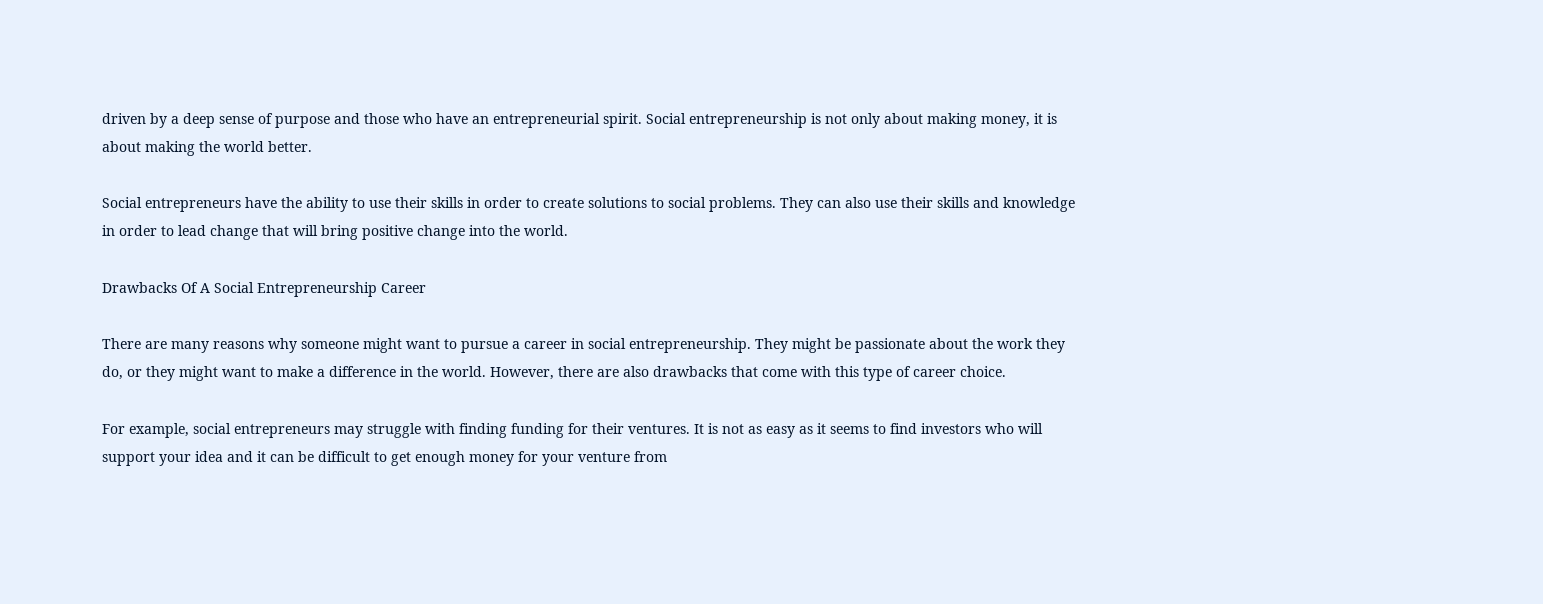driven by a deep sense of purpose and those who have an entrepreneurial spirit. Social entrepreneurship is not only about making money, it is about making the world better.

Social entrepreneurs have the ability to use their skills in order to create solutions to social problems. They can also use their skills and knowledge in order to lead change that will bring positive change into the world.

Drawbacks Of A Social Entrepreneurship Career

There are many reasons why someone might want to pursue a career in social entrepreneurship. They might be passionate about the work they do, or they might want to make a difference in the world. However, there are also drawbacks that come with this type of career choice.

For example, social entrepreneurs may struggle with finding funding for their ventures. It is not as easy as it seems to find investors who will support your idea and it can be difficult to get enough money for your venture from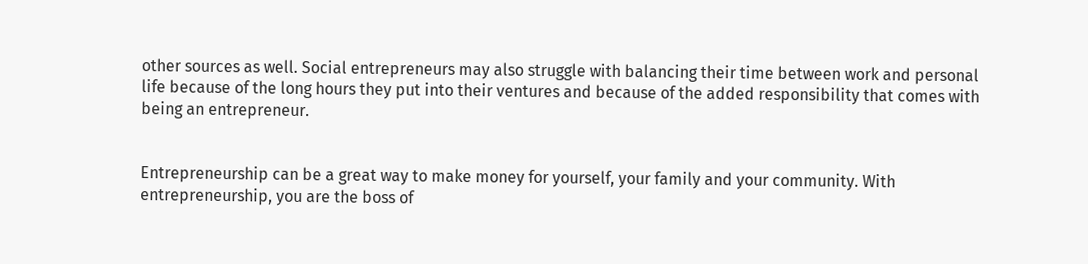other sources as well. Social entrepreneurs may also struggle with balancing their time between work and personal life because of the long hours they put into their ventures and because of the added responsibility that comes with being an entrepreneur.


Entrepreneurship can be a great way to make money for yourself, your family and your community. With entrepreneurship, you are the boss of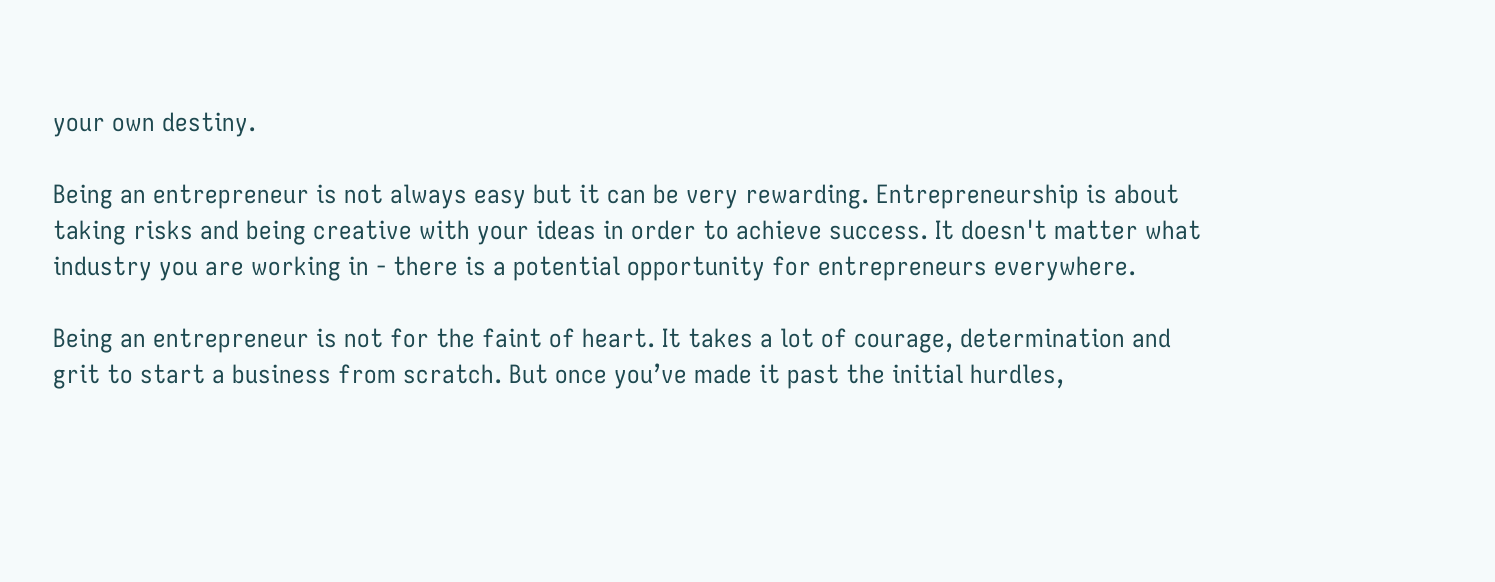your own destiny.

Being an entrepreneur is not always easy but it can be very rewarding. Entrepreneurship is about taking risks and being creative with your ideas in order to achieve success. It doesn't matter what industry you are working in - there is a potential opportunity for entrepreneurs everywhere.

Being an entrepreneur is not for the faint of heart. It takes a lot of courage, determination and grit to start a business from scratch. But once you’ve made it past the initial hurdles,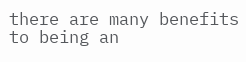there are many benefits to being an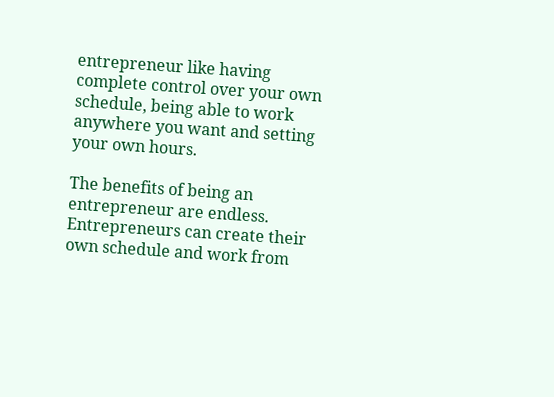entrepreneur like having complete control over your own schedule, being able to work anywhere you want and setting your own hours.

The benefits of being an entrepreneur are endless. Entrepreneurs can create their own schedule and work from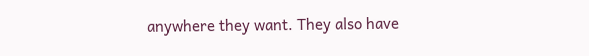anywhere they want. They also have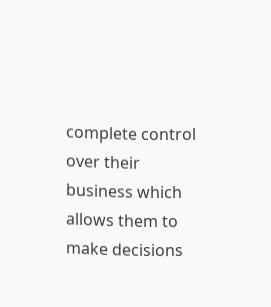complete control over their business which allows them to make decisions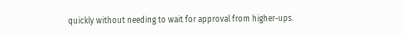quickly without needing to wait for approval from higher-ups.